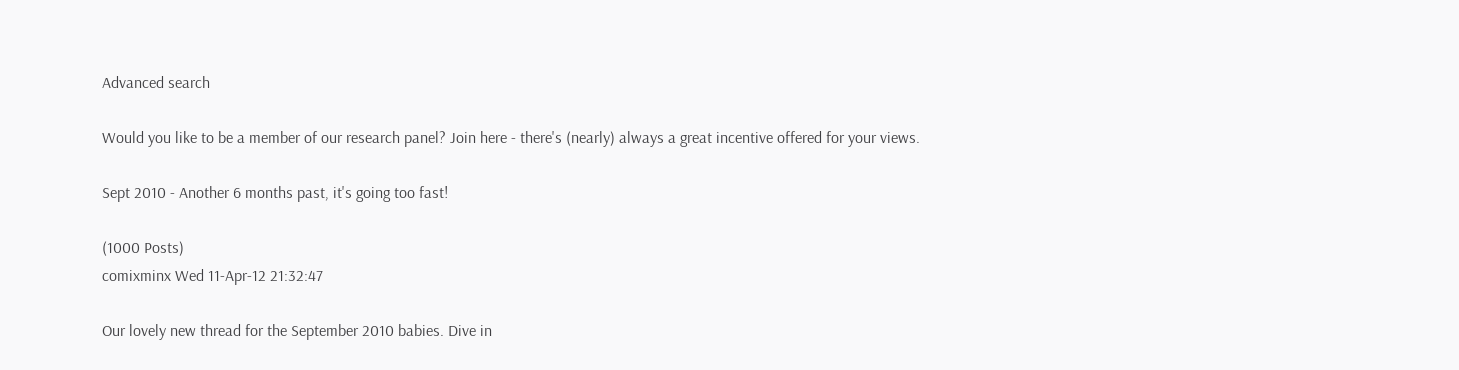Advanced search

Would you like to be a member of our research panel? Join here - there's (nearly) always a great incentive offered for your views.

Sept 2010 - Another 6 months past, it's going too fast!

(1000 Posts)
comixminx Wed 11-Apr-12 21:32:47

Our lovely new thread for the September 2010 babies. Dive in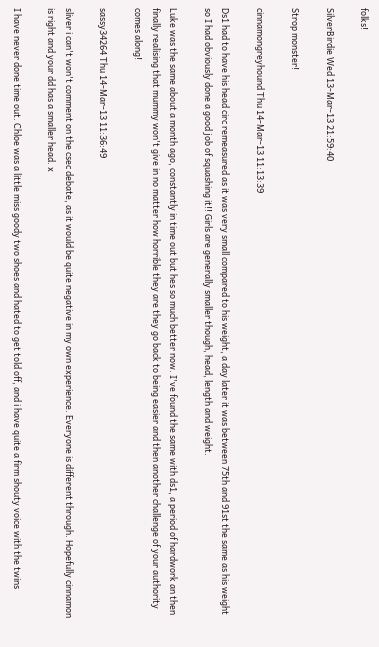folks!

SilverBirdie Wed 13-Mar-13 21:59:40

Strop monster!

cinnamongreyhound Thu 14-Mar-13 11:13:39

Ds1 had to have his head circ remeasured as it was very small compared to his weight, a day later it was between 75th and 91st the same as his weight so I had obviously done a good job of squashing it!! Girls are generally smaller though, head, length and weight.

Luke was the same about a month ago, constantly in time out but hes so much better now. I've found the same with ds1, a period of hardwork an then finally realising that mummy won't give in no matter how horrible they are they go back to being easier and then another challenge of your authority comes along!

sassy34264 Thu 14-Mar-13 11:36:49

sliver i can't won't comment on the csec debate, as it would be quite negative in my own experience. Everyone is different through. Hopefully cinnamon is right and your dd has a smaller head. x

I have never done time out. Chloe was a little miss goody two shoes and hated to get told off, and i have quite a firm shouty voice with the twins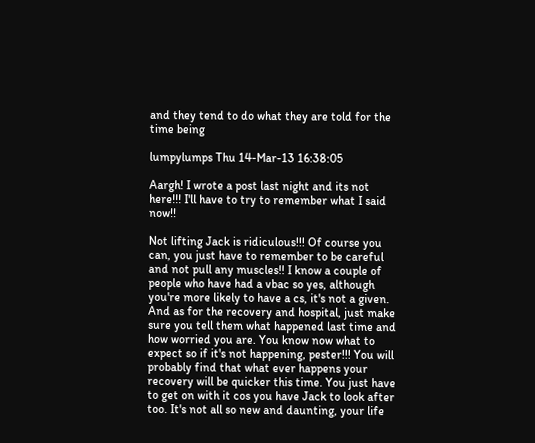and they tend to do what they are told for the time being

lumpylumps Thu 14-Mar-13 16:38:05

Aargh! I wrote a post last night and its not here!!! I'll have to try to remember what I said now!!

Not lifting Jack is ridiculous!!! Of course you can, you just have to remember to be careful and not pull any muscles!! I know a couple of people who have had a vbac so yes, although you're more likely to have a cs, it's not a given. And as for the recovery and hospital, just make sure you tell them what happened last time and how worried you are. You know now what to expect so if it's not happening, pester!!! You will probably find that what ever happens your recovery will be quicker this time. You just have to get on with it cos you have Jack to look after too. It's not all so new and daunting, your life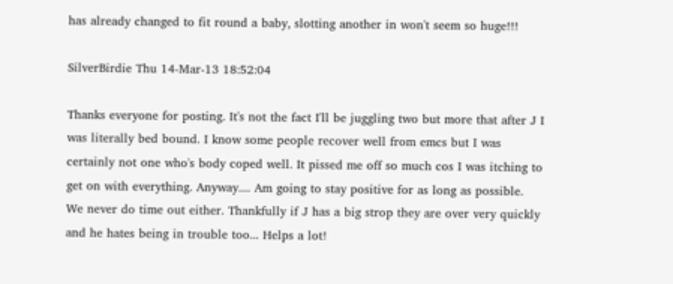has already changed to fit round a baby, slotting another in won't seem so huge!!!

SilverBirdie Thu 14-Mar-13 18:52:04

Thanks everyone for posting. It's not the fact I'll be juggling two but more that after J I was literally bed bound. I know some people recover well from emcs but I was certainly not one who's body coped well. It pissed me off so much cos I was itching to get on with everything. Anyway.... Am going to stay positive for as long as possible.
We never do time out either. Thankfully if J has a big strop they are over very quickly and he hates being in trouble too... Helps a lot!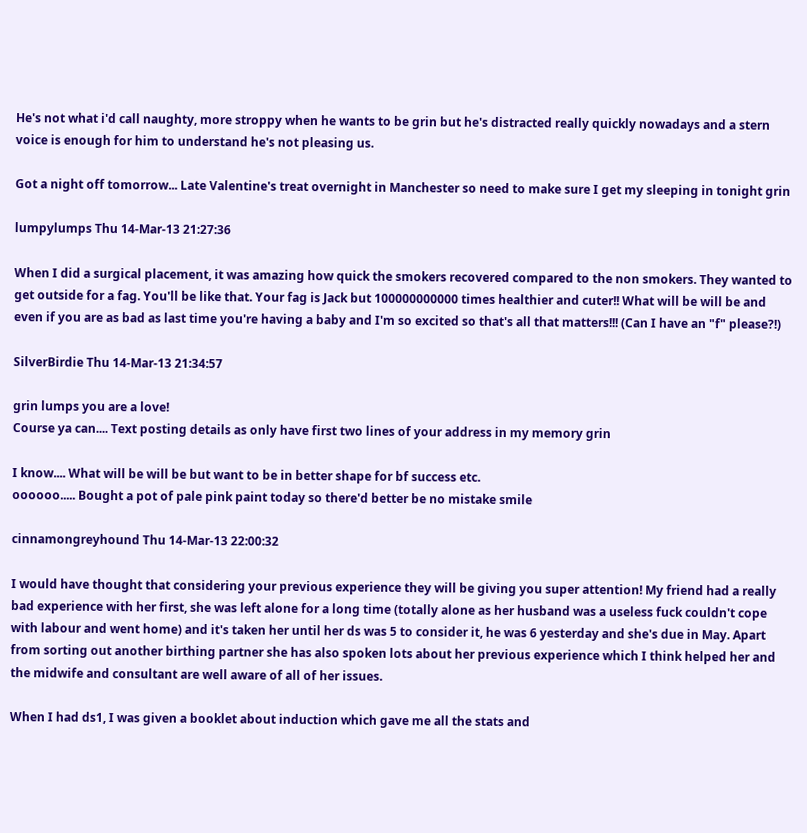He's not what i'd call naughty, more stroppy when he wants to be grin but he's distracted really quickly nowadays and a stern voice is enough for him to understand he's not pleasing us.

Got a night off tomorrow... Late Valentine's treat overnight in Manchester so need to make sure I get my sleeping in tonight grin

lumpylumps Thu 14-Mar-13 21:27:36

When I did a surgical placement, it was amazing how quick the smokers recovered compared to the non smokers. They wanted to get outside for a fag. You'll be like that. Your fag is Jack but 100000000000 times healthier and cuter!! What will be will be and even if you are as bad as last time you're having a baby and I'm so excited so that's all that matters!!! (Can I have an "f" please?!)

SilverBirdie Thu 14-Mar-13 21:34:57

grin lumps you are a love!
Course ya can.... Text posting details as only have first two lines of your address in my memory grin

I know.... What will be will be but want to be in better shape for bf success etc.
oooooo..... Bought a pot of pale pink paint today so there'd better be no mistake smile

cinnamongreyhound Thu 14-Mar-13 22:00:32

I would have thought that considering your previous experience they will be giving you super attention! My friend had a really bad experience with her first, she was left alone for a long time (totally alone as her husband was a useless fuck couldn't cope with labour and went home) and it's taken her until her ds was 5 to consider it, he was 6 yesterday and she's due in May. Apart from sorting out another birthing partner she has also spoken lots about her previous experience which I think helped her and the midwife and consultant are well aware of all of her issues.

When I had ds1, I was given a booklet about induction which gave me all the stats and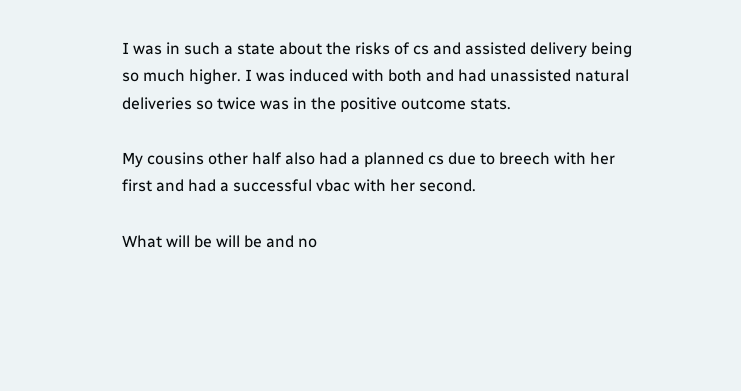I was in such a state about the risks of cs and assisted delivery being so much higher. I was induced with both and had unassisted natural deliveries so twice was in the positive outcome stats.

My cousins other half also had a planned cs due to breech with her first and had a successful vbac with her second.

What will be will be and no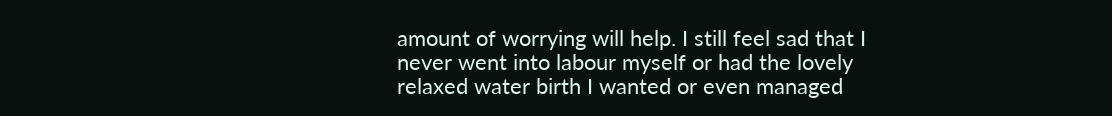amount of worrying will help. I still feel sad that I never went into labour myself or had the lovely relaxed water birth I wanted or even managed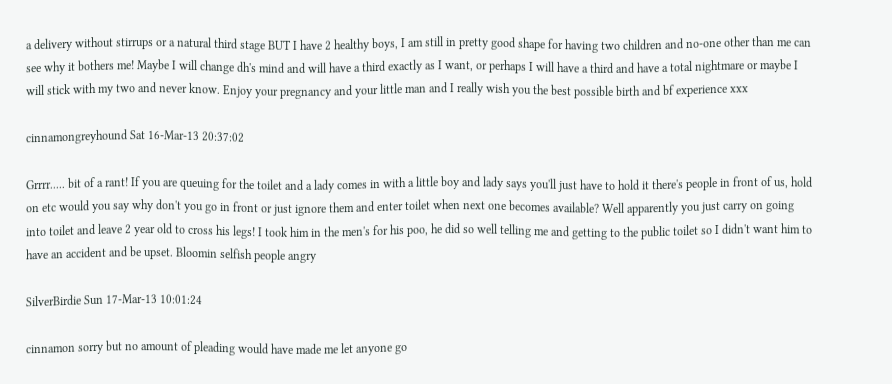a delivery without stirrups or a natural third stage BUT I have 2 healthy boys, I am still in pretty good shape for having two children and no-one other than me can see why it bothers me! Maybe I will change dh's mind and will have a third exactly as I want, or perhaps I will have a third and have a total nightmare or maybe I will stick with my two and never know. Enjoy your pregnancy and your little man and I really wish you the best possible birth and bf experience xxx

cinnamongreyhound Sat 16-Mar-13 20:37:02

Grrrr..... bit of a rant! If you are queuing for the toilet and a lady comes in with a little boy and lady says you'll just have to hold it there's people in front of us, hold on etc would you say why don't you go in front or just ignore them and enter toilet when next one becomes available? Well apparently you just carry on going into toilet and leave 2 year old to cross his legs! I took him in the men's for his poo, he did so well telling me and getting to the public toilet so I didn't want him to have an accident and be upset. Bloomin selfish people angry

SilverBirdie Sun 17-Mar-13 10:01:24

cinnamon sorry but no amount of pleading would have made me let anyone go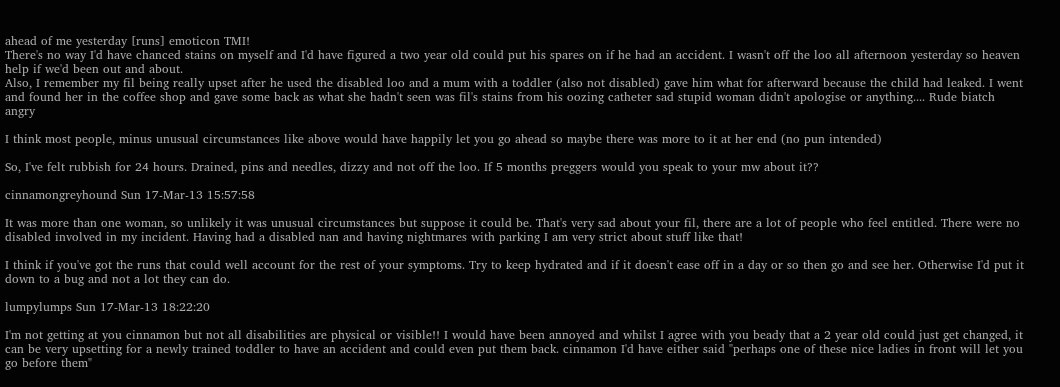ahead of me yesterday [runs] emoticon TMI!
There's no way I'd have chanced stains on myself and I'd have figured a two year old could put his spares on if he had an accident. I wasn't off the loo all afternoon yesterday so heaven help if we'd been out and about.
Also, I remember my fil being really upset after he used the disabled loo and a mum with a toddler (also not disabled) gave him what for afterward because the child had leaked. I went and found her in the coffee shop and gave some back as what she hadn't seen was fil's stains from his oozing catheter sad stupid woman didn't apologise or anything.... Rude biatch angry

I think most people, minus unusual circumstances like above would have happily let you go ahead so maybe there was more to it at her end (no pun intended)

So, I've felt rubbish for 24 hours. Drained, pins and needles, dizzy and not off the loo. If 5 months preggers would you speak to your mw about it??

cinnamongreyhound Sun 17-Mar-13 15:57:58

It was more than one woman, so unlikely it was unusual circumstances but suppose it could be. That's very sad about your fil, there are a lot of people who feel entitled. There were no disabled involved in my incident. Having had a disabled nan and having nightmares with parking I am very strict about stuff like that!

I think if you've got the runs that could well account for the rest of your symptoms. Try to keep hydrated and if it doesn't ease off in a day or so then go and see her. Otherwise I'd put it down to a bug and not a lot they can do.

lumpylumps Sun 17-Mar-13 18:22:20

I'm not getting at you cinnamon but not all disabilities are physical or visible!! I would have been annoyed and whilst I agree with you beady that a 2 year old could just get changed, it can be very upsetting for a newly trained toddler to have an accident and could even put them back. cinnamon I'd have either said "perhaps one of these nice ladies in front will let you go before them"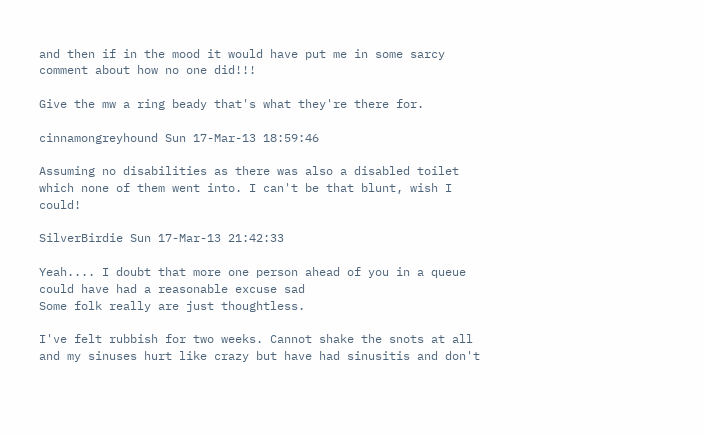and then if in the mood it would have put me in some sarcy comment about how no one did!!!

Give the mw a ring beady that's what they're there for.

cinnamongreyhound Sun 17-Mar-13 18:59:46

Assuming no disabilities as there was also a disabled toilet which none of them went into. I can't be that blunt, wish I could!

SilverBirdie Sun 17-Mar-13 21:42:33

Yeah.... I doubt that more one person ahead of you in a queue could have had a reasonable excuse sad
Some folk really are just thoughtless.

I've felt rubbish for two weeks. Cannot shake the snots at all and my sinuses hurt like crazy but have had sinusitis and don't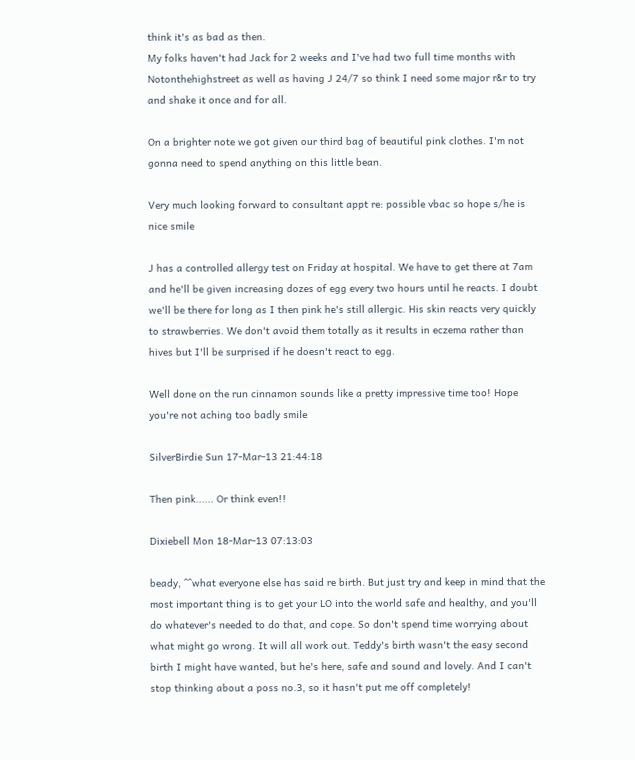think it's as bad as then.
My folks haven't had Jack for 2 weeks and I've had two full time months with Notonthehighstreet as well as having J 24/7 so think I need some major r&r to try and shake it once and for all.

On a brighter note we got given our third bag of beautiful pink clothes. I'm not gonna need to spend anything on this little bean.

Very much looking forward to consultant appt re: possible vbac so hope s/he is nice smile

J has a controlled allergy test on Friday at hospital. We have to get there at 7am and he'll be given increasing dozes of egg every two hours until he reacts. I doubt we'll be there for long as I then pink he's still allergic. His skin reacts very quickly to strawberries. We don't avoid them totally as it results in eczema rather than hives but I'll be surprised if he doesn't react to egg.

Well done on the run cinnamon sounds like a pretty impressive time too! Hope you're not aching too badly smile

SilverBirdie Sun 17-Mar-13 21:44:18

Then pink...... Or think even!!

Dixiebell Mon 18-Mar-13 07:13:03

beady, ^^what everyone else has said re birth. But just try and keep in mind that the most important thing is to get your LO into the world safe and healthy, and you'll do whatever's needed to do that, and cope. So don't spend time worrying about what might go wrong. It will all work out. Teddy's birth wasn't the easy second birth I might have wanted, but he's here, safe and sound and lovely. And I can't stop thinking about a poss no.3, so it hasn't put me off completely!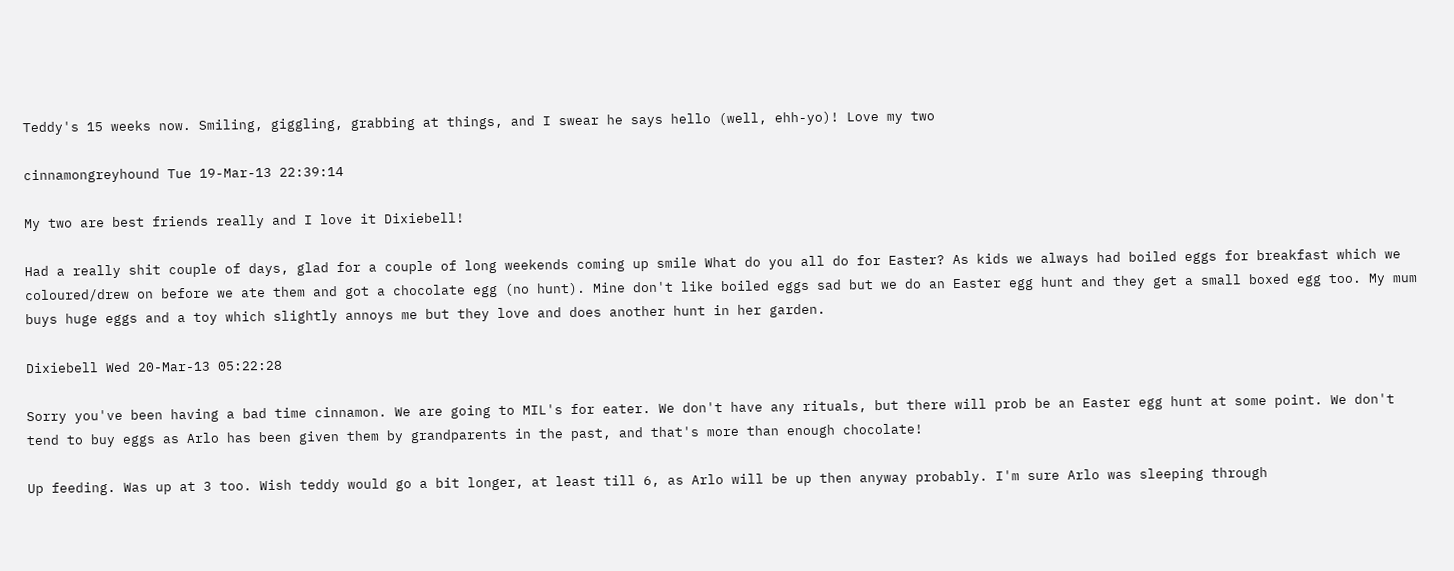Teddy's 15 weeks now. Smiling, giggling, grabbing at things, and I swear he says hello (well, ehh-yo)! Love my two

cinnamongreyhound Tue 19-Mar-13 22:39:14

My two are best friends really and I love it Dixiebell!

Had a really shit couple of days, glad for a couple of long weekends coming up smile What do you all do for Easter? As kids we always had boiled eggs for breakfast which we coloured/drew on before we ate them and got a chocolate egg (no hunt). Mine don't like boiled eggs sad but we do an Easter egg hunt and they get a small boxed egg too. My mum buys huge eggs and a toy which slightly annoys me but they love and does another hunt in her garden.

Dixiebell Wed 20-Mar-13 05:22:28

Sorry you've been having a bad time cinnamon. We are going to MIL's for eater. We don't have any rituals, but there will prob be an Easter egg hunt at some point. We don't tend to buy eggs as Arlo has been given them by grandparents in the past, and that's more than enough chocolate!

Up feeding. Was up at 3 too. Wish teddy would go a bit longer, at least till 6, as Arlo will be up then anyway probably. I'm sure Arlo was sleeping through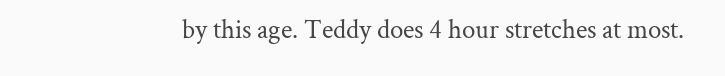by this age. Teddy does 4 hour stretches at most.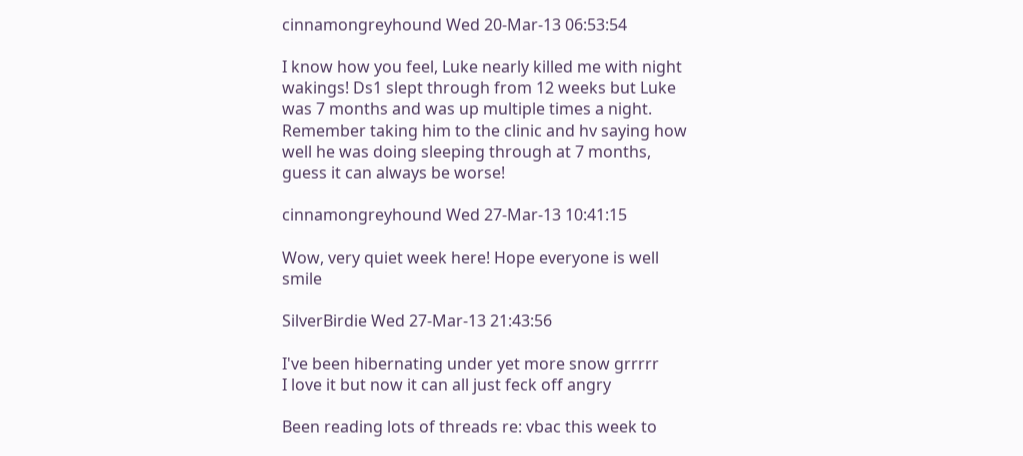cinnamongreyhound Wed 20-Mar-13 06:53:54

I know how you feel, Luke nearly killed me with night wakings! Ds1 slept through from 12 weeks but Luke was 7 months and was up multiple times a night. Remember taking him to the clinic and hv saying how well he was doing sleeping through at 7 months, guess it can always be worse!

cinnamongreyhound Wed 27-Mar-13 10:41:15

Wow, very quiet week here! Hope everyone is well smile

SilverBirdie Wed 27-Mar-13 21:43:56

I've been hibernating under yet more snow grrrrr
I love it but now it can all just feck off angry

Been reading lots of threads re: vbac this week to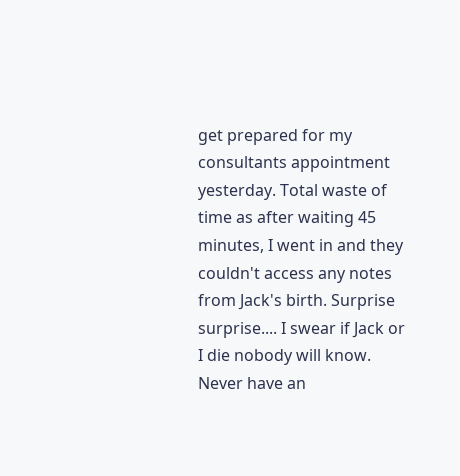get prepared for my consultants appointment yesterday. Total waste of time as after waiting 45 minutes, I went in and they couldn't access any notes from Jack's birth. Surprise surprise.... I swear if Jack or I die nobody will know.
Never have an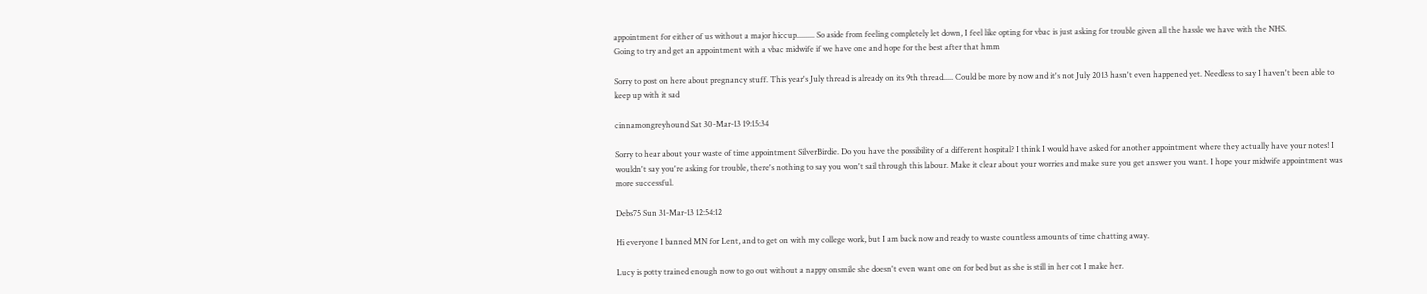appointment for either of us without a major hiccup......... So aside from feeling completely let down, I feel like opting for vbac is just asking for trouble given all the hassle we have with the NHS.
Going to try and get an appointment with a vbac midwife if we have one and hope for the best after that hmm

Sorry to post on here about pregnancy stuff. This year's July thread is already on its 9th thread..... Could be more by now and it's not July 2013 hasn't even happened yet. Needless to say I haven't been able to keep up with it sad

cinnamongreyhound Sat 30-Mar-13 19:15:34

Sorry to hear about your waste of time appointment SilverBirdie. Do you have the possibility of a different hospital? I think I would have asked for another appointment where they actually have your notes! I wouldn't say you're asking for trouble, there's nothing to say you won't sail through this labour. Make it clear about your worries and make sure you get answer you want. I hope your midwife appointment was more successful.

Debs75 Sun 31-Mar-13 12:54:12

Hi everyone I banned MN for Lent, and to get on with my college work, but I am back now and ready to waste countless amounts of time chatting away.

Lucy is potty trained enough now to go out without a nappy onsmile she doesn't even want one on for bed but as she is still in her cot I make her.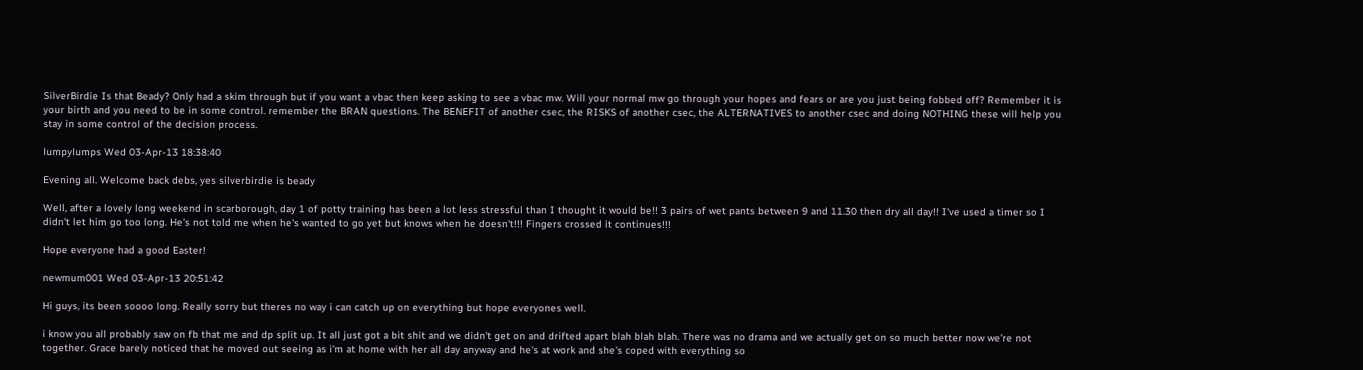SilverBirdie Is that Beady? Only had a skim through but if you want a vbac then keep asking to see a vbac mw. Will your normal mw go through your hopes and fears or are you just being fobbed off? Remember it is your birth and you need to be in some control. remember the BRAN questions. The BENEFIT of another csec, the RISKS of another csec, the ALTERNATIVES to another csec and doing NOTHING these will help you stay in some control of the decision process.

lumpylumps Wed 03-Apr-13 18:38:40

Evening all. Welcome back debs, yes silverbirdie is beady

Well, after a lovely long weekend in scarborough, day 1 of potty training has been a lot less stressful than I thought it would be!! 3 pairs of wet pants between 9 and 11.30 then dry all day!! I've used a timer so I didn't let him go too long. He's not told me when he's wanted to go yet but knows when he doesn't!!! Fingers crossed it continues!!!

Hope everyone had a good Easter!

newmum001 Wed 03-Apr-13 20:51:42

Hi guys, its been soooo long. Really sorry but theres no way i can catch up on everything but hope everyones well.

i know you all probably saw on fb that me and dp split up. It all just got a bit shit and we didn't get on and drifted apart blah blah blah. There was no drama and we actually get on so much better now we're not together. Grace barely noticed that he moved out seeing as i'm at home with her all day anyway and he's at work and she's coped with everything so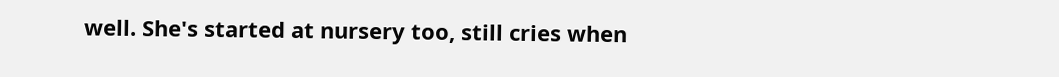well. She's started at nursery too, still cries when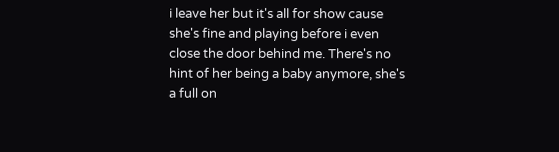i leave her but it's all for show cause she's fine and playing before i even close the door behind me. There's no hint of her being a baby anymore, she's a full on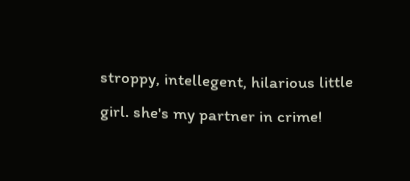stroppy, intellegent, hilarious little girl. she's my partner in crime!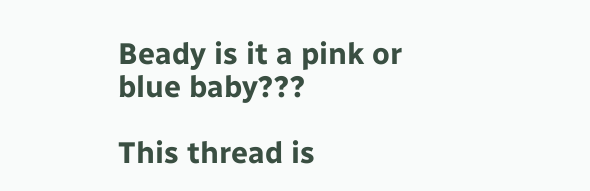Beady is it a pink or blue baby???

This thread is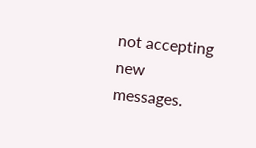not accepting new messages.